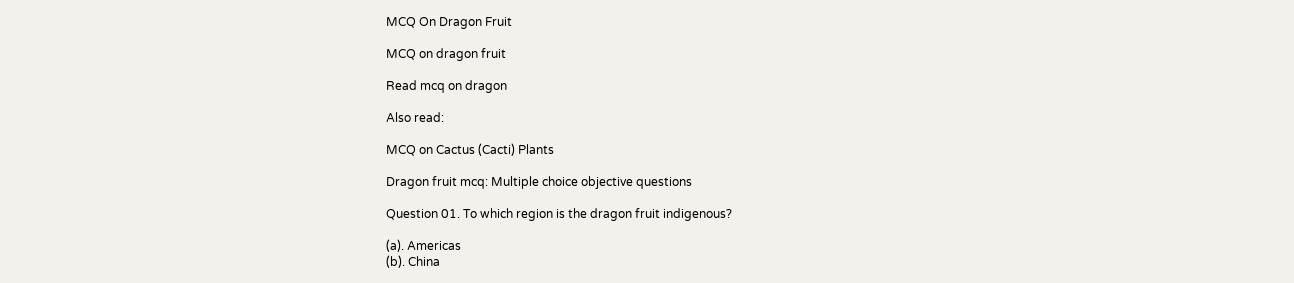MCQ On Dragon Fruit

MCQ on dragon fruit

Read mcq on dragon

Also read:

MCQ on Cactus (Cacti) Plants

Dragon fruit mcq: Multiple choice objective questions

Question 01. To which region is the dragon fruit indigenous?

(a). Americas
(b). China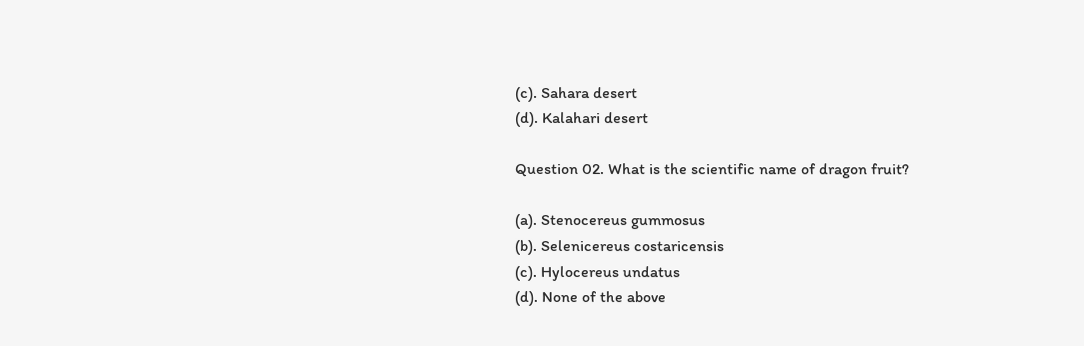(c). Sahara desert
(d). Kalahari desert

Question 02. What is the scientific name of dragon fruit?

(a). Stenocereus gummosus
(b). Selenicereus costaricensis
(c). Hylocereus undatus
(d). None of the above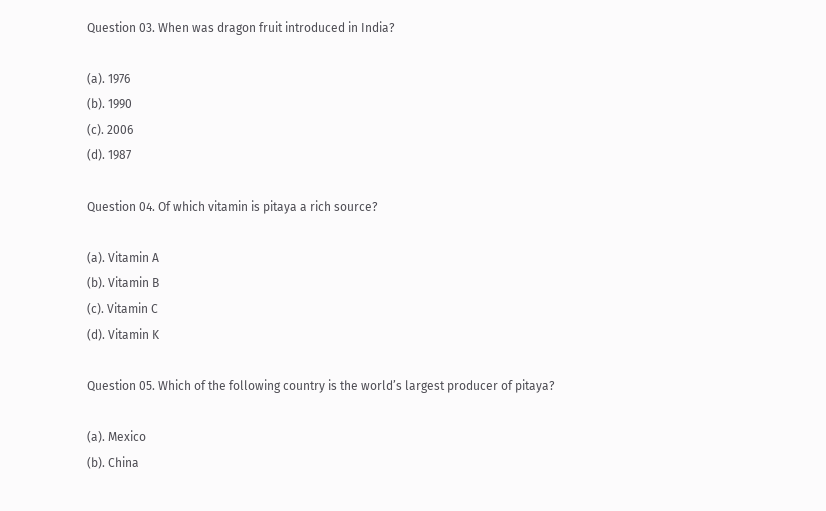Question 03. When was dragon fruit introduced in India?

(a). 1976
(b). 1990
(c). 2006
(d). 1987

Question 04. Of which vitamin is pitaya a rich source?

(a). Vitamin A
(b). Vitamin B
(c). Vitamin C
(d). Vitamin K

Question 05. Which of the following country is the world’s largest producer of pitaya?

(a). Mexico
(b). China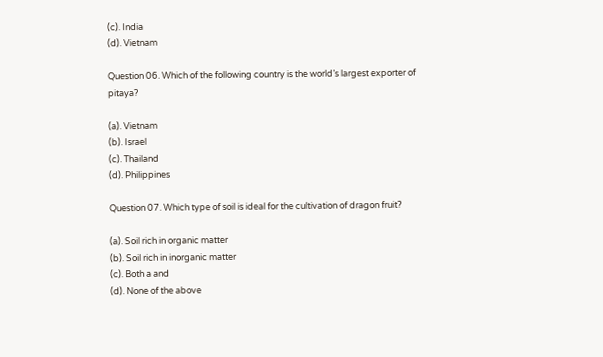(c). India
(d). Vietnam

Question 06. Which of the following country is the world’s largest exporter of pitaya?

(a). Vietnam
(b). Israel
(c). Thailand
(d). Philippines

Question 07. Which type of soil is ideal for the cultivation of dragon fruit?

(a). Soil rich in organic matter
(b). Soil rich in inorganic matter
(c). Both a and
(d). None of the above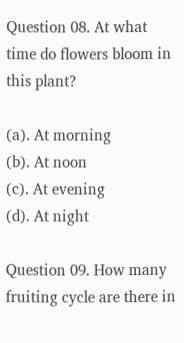Question 08. At what time do flowers bloom in this plant?

(a). At morning
(b). At noon
(c). At evening
(d). At night

Question 09. How many fruiting cycle are there in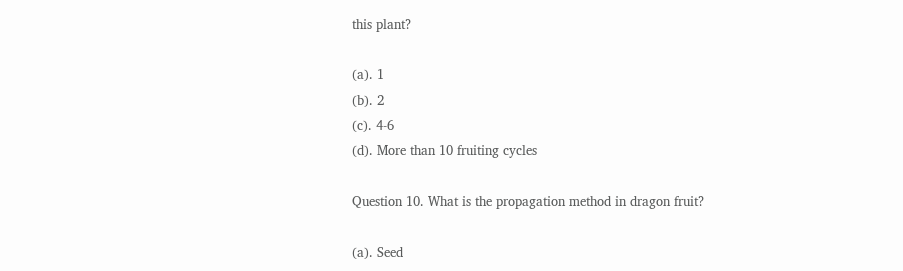this plant?

(a). 1
(b). 2
(c). 4-6
(d). More than 10 fruiting cycles

Question 10. What is the propagation method in dragon fruit?

(a). Seed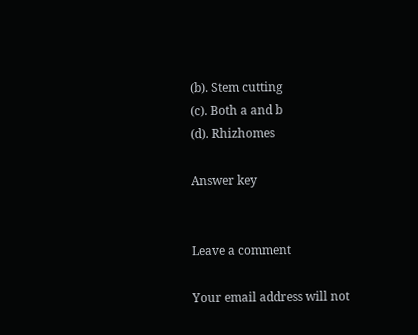(b). Stem cutting
(c). Both a and b
(d). Rhizhomes

Answer key


Leave a comment

Your email address will not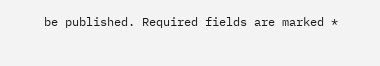be published. Required fields are marked *